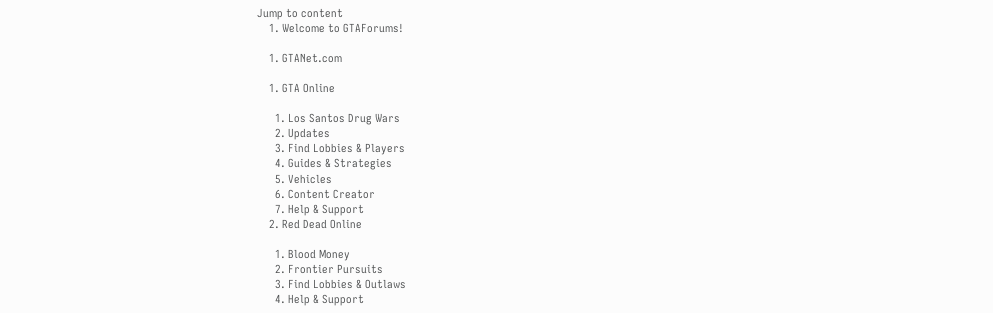Jump to content
    1. Welcome to GTAForums!

    1. GTANet.com

    1. GTA Online

      1. Los Santos Drug Wars
      2. Updates
      3. Find Lobbies & Players
      4. Guides & Strategies
      5. Vehicles
      6. Content Creator
      7. Help & Support
    2. Red Dead Online

      1. Blood Money
      2. Frontier Pursuits
      3. Find Lobbies & Outlaws
      4. Help & Support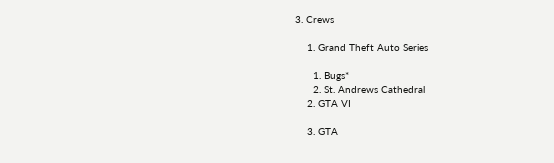3. Crews

    1. Grand Theft Auto Series

      1. Bugs*
      2. St. Andrews Cathedral
    2. GTA VI

    3. GTA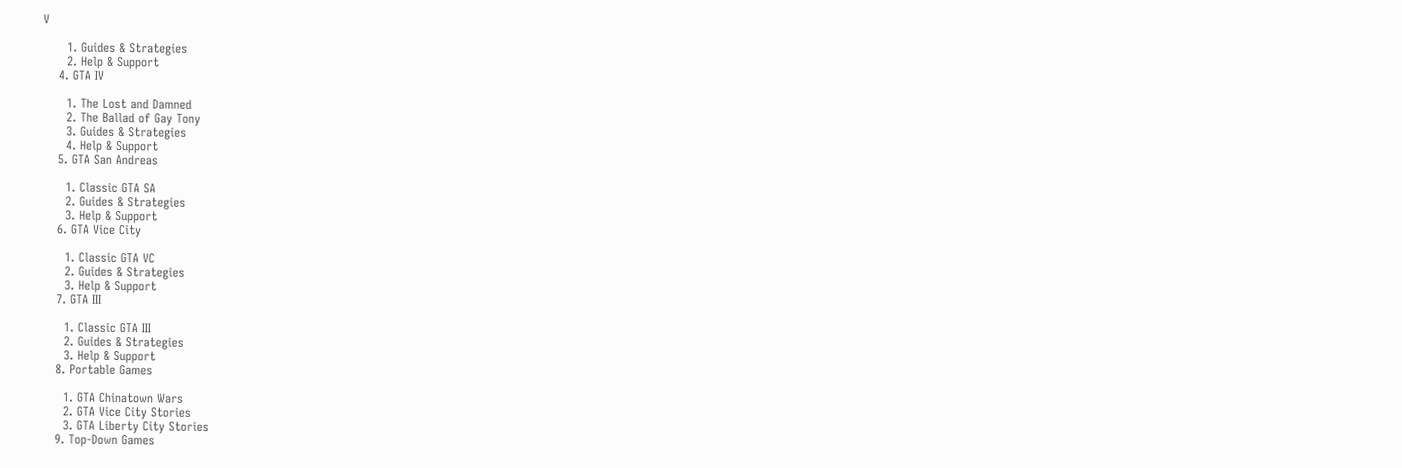V

      1. Guides & Strategies
      2. Help & Support
    4. GTA IV

      1. The Lost and Damned
      2. The Ballad of Gay Tony
      3. Guides & Strategies
      4. Help & Support
    5. GTA San Andreas

      1. Classic GTA SA
      2. Guides & Strategies
      3. Help & Support
    6. GTA Vice City

      1. Classic GTA VC
      2. Guides & Strategies
      3. Help & Support
    7. GTA III

      1. Classic GTA III
      2. Guides & Strategies
      3. Help & Support
    8. Portable Games

      1. GTA Chinatown Wars
      2. GTA Vice City Stories
      3. GTA Liberty City Stories
    9. Top-Down Games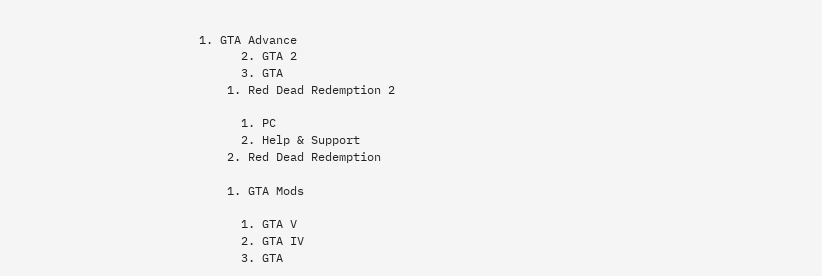1. GTA Advance
      2. GTA 2
      3. GTA
    1. Red Dead Redemption 2

      1. PC
      2. Help & Support
    2. Red Dead Redemption

    1. GTA Mods

      1. GTA V
      2. GTA IV
      3. GTA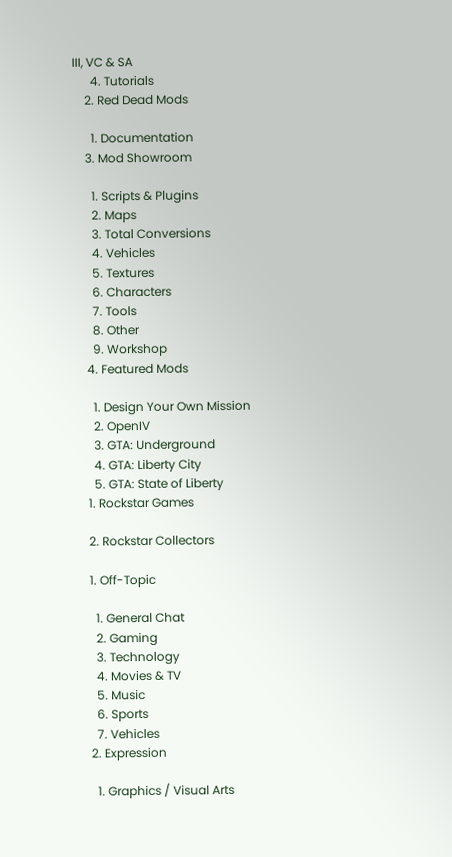III, VC & SA
      4. Tutorials
    2. Red Dead Mods

      1. Documentation
    3. Mod Showroom

      1. Scripts & Plugins
      2. Maps
      3. Total Conversions
      4. Vehicles
      5. Textures
      6. Characters
      7. Tools
      8. Other
      9. Workshop
    4. Featured Mods

      1. Design Your Own Mission
      2. OpenIV
      3. GTA: Underground
      4. GTA: Liberty City
      5. GTA: State of Liberty
    1. Rockstar Games

    2. Rockstar Collectors

    1. Off-Topic

      1. General Chat
      2. Gaming
      3. Technology
      4. Movies & TV
      5. Music
      6. Sports
      7. Vehicles
    2. Expression

      1. Graphics / Visual Arts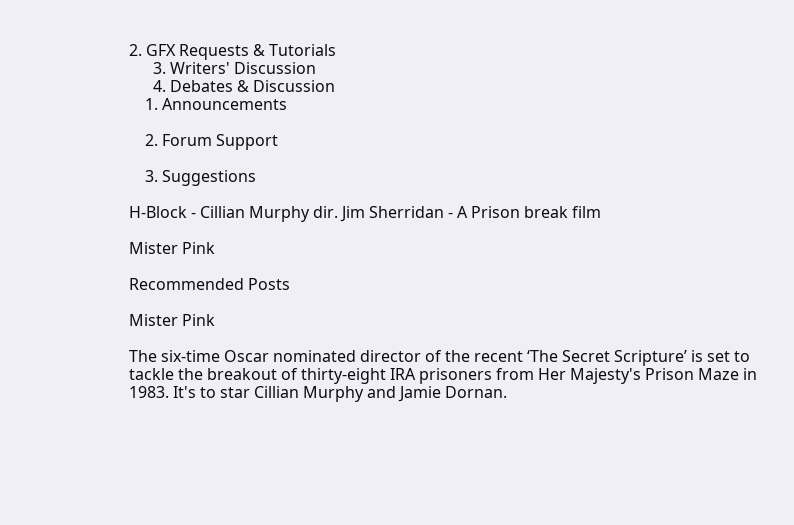2. GFX Requests & Tutorials
      3. Writers' Discussion
      4. Debates & Discussion
    1. Announcements

    2. Forum Support

    3. Suggestions

H-Block - Cillian Murphy dir. Jim Sherridan - A Prison break film

Mister Pink

Recommended Posts

Mister Pink

The six-time Oscar nominated director of the recent ‘The Secret Scripture’ is set to tackle the breakout of thirty-eight IRA prisoners from Her Majesty's Prison Maze in 1983. It's to star Cillian Murphy and Jamie Dornan.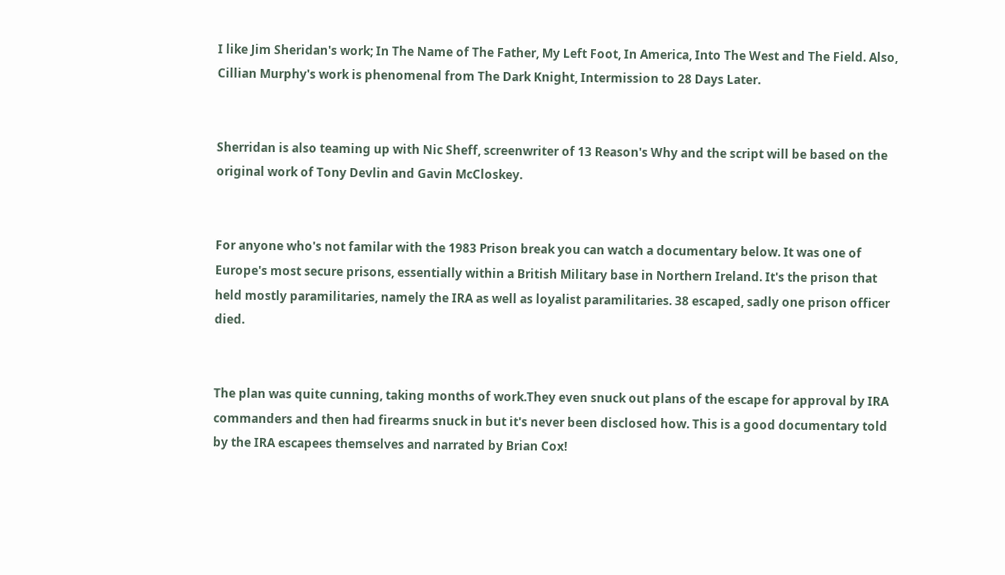I like Jim Sheridan's work; In The Name of The Father, My Left Foot, In America, Into The West and The Field. Also, Cillian Murphy's work is phenomenal from The Dark Knight, Intermission to 28 Days Later.


Sherridan is also teaming up with Nic Sheff, screenwriter of 13 Reason's Why and the script will be based on the original work of Tony Devlin and Gavin McCloskey.


For anyone who's not familar with the 1983 Prison break you can watch a documentary below. It was one of Europe's most secure prisons, essentially within a British Military base in Northern Ireland. It's the prison that held mostly paramilitaries, namely the IRA as well as loyalist paramilitaries. 38 escaped, sadly one prison officer died.


The plan was quite cunning, taking months of work.They even snuck out plans of the escape for approval by IRA commanders and then had firearms snuck in but it's never been disclosed how. This is a good documentary told by the IRA escapees themselves and narrated by Brian Cox!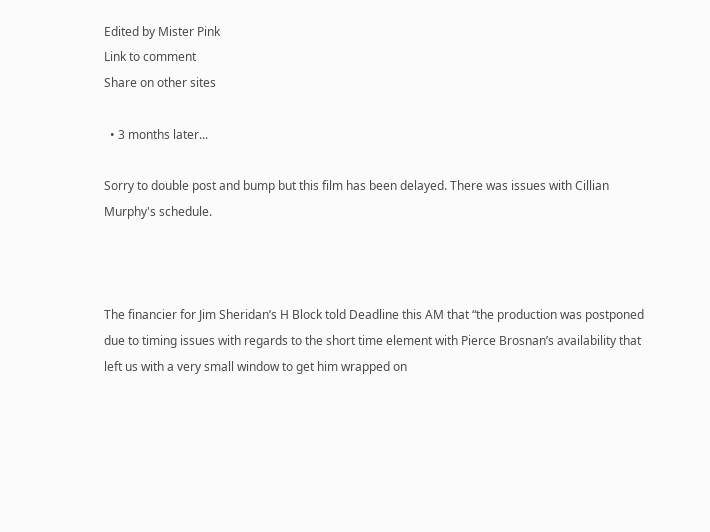Edited by Mister Pink
Link to comment
Share on other sites

  • 3 months later...

Sorry to double post and bump but this film has been delayed. There was issues with Cillian Murphy's schedule.



The financier for Jim Sheridan’s H Block told Deadline this AM that “the production was postponed due to timing issues with regards to the short time element with Pierce Brosnan’s availability that left us with a very small window to get him wrapped on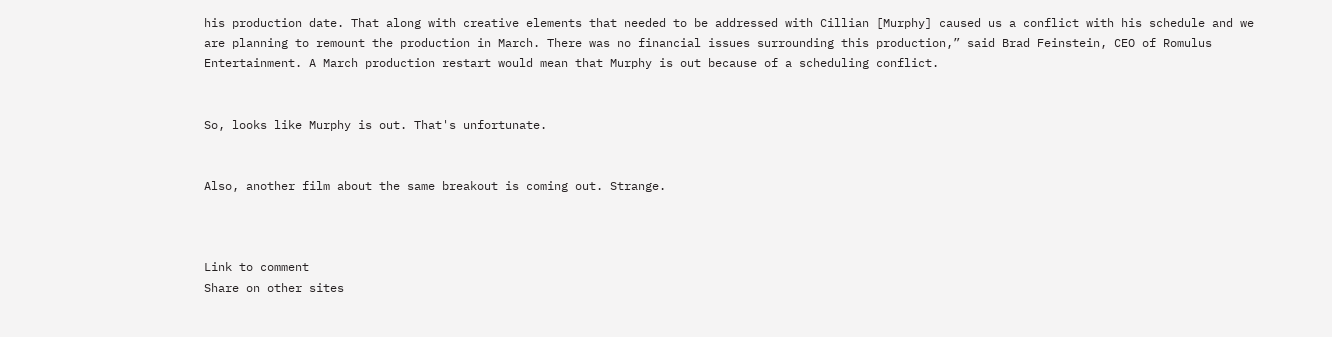his production date. That along with creative elements that needed to be addressed with Cillian [Murphy] caused us a conflict with his schedule and we are planning to remount the production in March. There was no financial issues surrounding this production,” said Brad Feinstein, CEO of Romulus Entertainment. A March production restart would mean that Murphy is out because of a scheduling conflict.


So, looks like Murphy is out. That's unfortunate.


Also, another film about the same breakout is coming out. Strange.



Link to comment
Share on other sites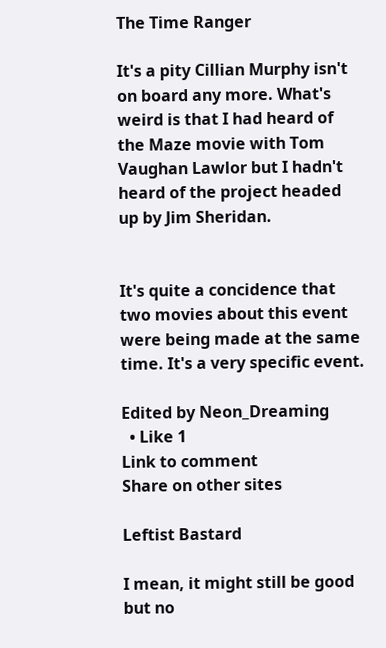The Time Ranger

It's a pity Cillian Murphy isn't on board any more. What's weird is that I had heard of the Maze movie with Tom Vaughan Lawlor but I hadn't heard of the project headed up by Jim Sheridan.


It's quite a concidence that two movies about this event were being made at the same time. It's a very specific event.

Edited by Neon_Dreaming
  • Like 1
Link to comment
Share on other sites

Leftist Bastard

I mean, it might still be good but no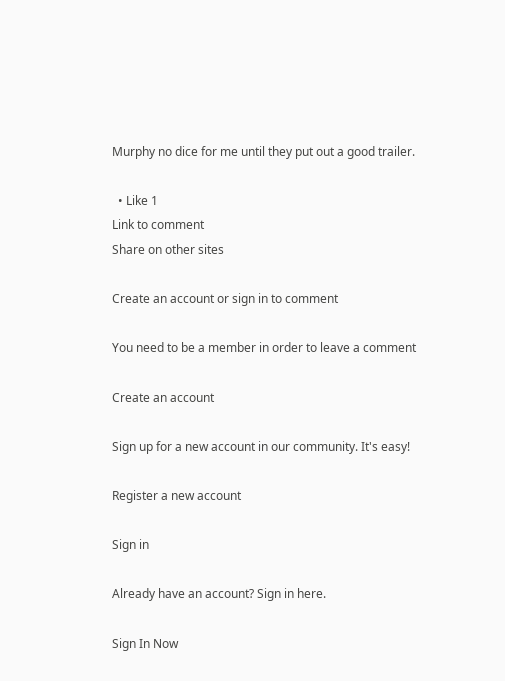Murphy no dice for me until they put out a good trailer.

  • Like 1
Link to comment
Share on other sites

Create an account or sign in to comment

You need to be a member in order to leave a comment

Create an account

Sign up for a new account in our community. It's easy!

Register a new account

Sign in

Already have an account? Sign in here.

Sign In Now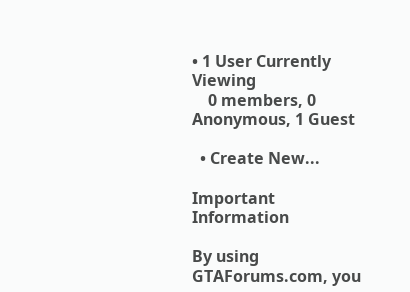• 1 User Currently Viewing
    0 members, 0 Anonymous, 1 Guest

  • Create New...

Important Information

By using GTAForums.com, you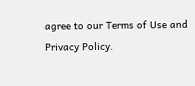agree to our Terms of Use and Privacy Policy.